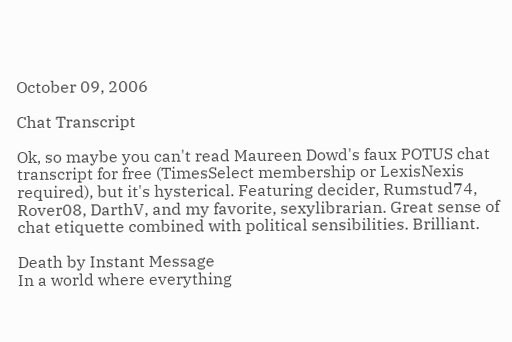October 09, 2006

Chat Transcript

Ok, so maybe you can't read Maureen Dowd's faux POTUS chat transcript for free (TimesSelect membership or LexisNexis required), but it's hysterical. Featuring decider, Rumstud74, Rover08, DarthV, and my favorite, sexylibrarian. Great sense of chat etiquette combined with political sensibilities. Brilliant.

Death by Instant Message
In a world where everything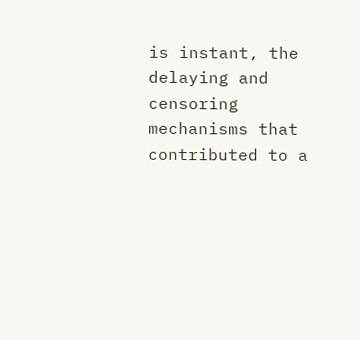is instant, the delaying and
censoring mechanisms that contributed to a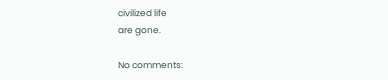civilized life
are gone.

No comments: